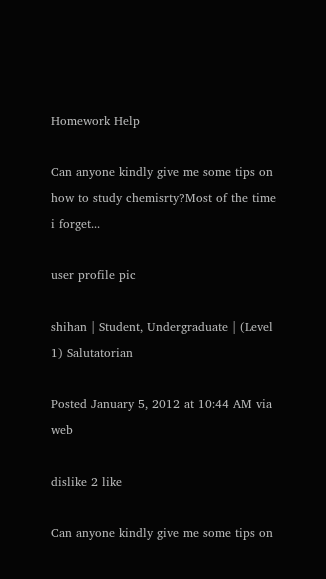Homework Help

Can anyone kindly give me some tips on how to study chemisrty?Most of the time i forget...

user profile pic

shihan | Student, Undergraduate | (Level 1) Salutatorian

Posted January 5, 2012 at 10:44 AM via web

dislike 2 like

Can anyone kindly give me some tips on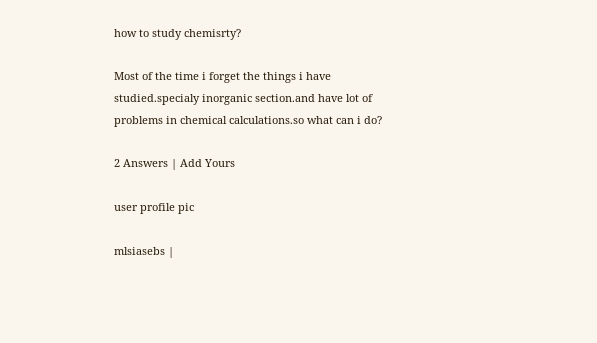how to study chemisrty?

Most of the time i forget the things i have studied.specialy inorganic section.and have lot of problems in chemical calculations.so what can i do?

2 Answers | Add Yours

user profile pic

mlsiasebs |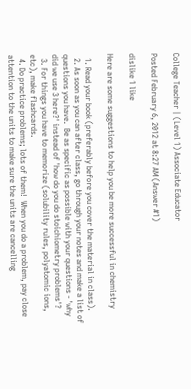College Teacher | (Level 1) Associate Educator

Posted February 6, 2012 at 8:27 AM (Answer #1)

dislike 1 like

Here are some suggestions to help you be more successful in chemistry

  1. Read your book (preferably before you cover the material in class).
  2. As soon as you can after class, go through your notes and make a list of questions you have.  Be as specific as possible with your questions - 'why did we use 3 here?' instead of 'how do you do stoichiometry problems'?
  3. For things you have to memorize (solubility rules, polyatomic ions, etc), make flashcards.
  4. Do practice problems; lots of them!  When you do a problem, pay close attention to the units to make sure the units are cancelling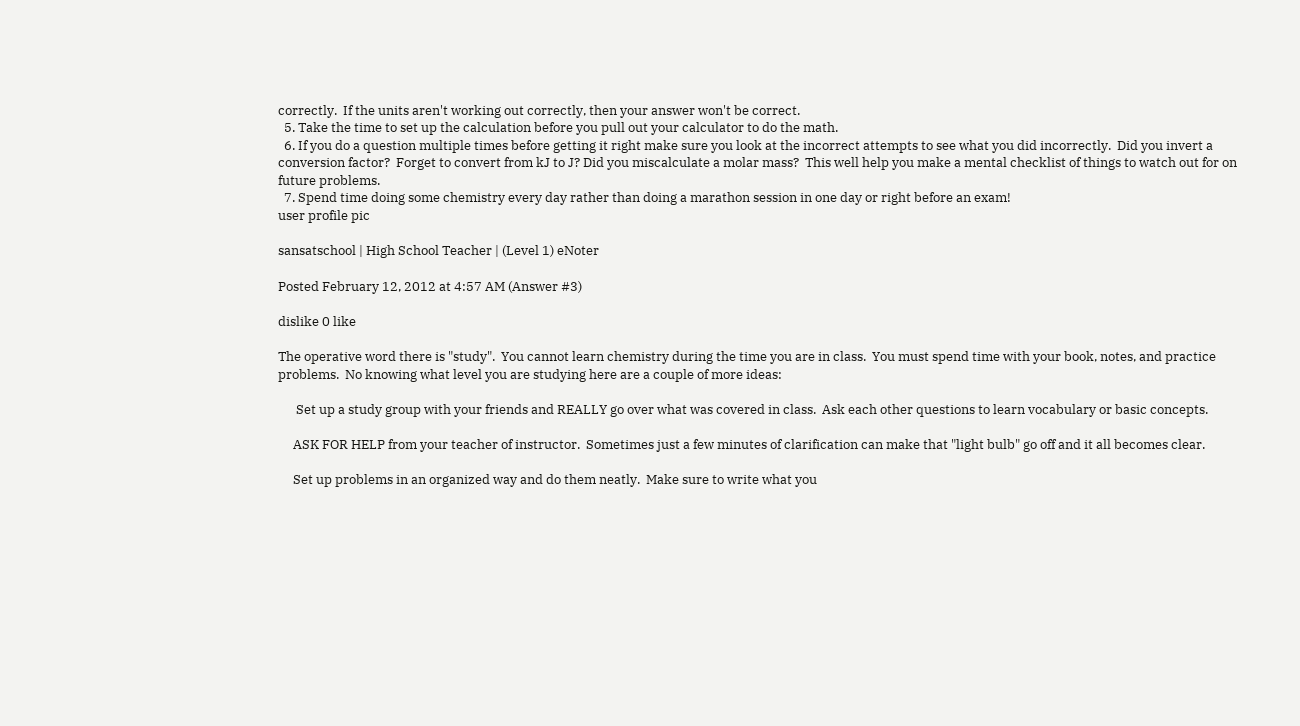correctly.  If the units aren't working out correctly, then your answer won't be correct.
  5. Take the time to set up the calculation before you pull out your calculator to do the math.
  6. If you do a question multiple times before getting it right make sure you look at the incorrect attempts to see what you did incorrectly.  Did you invert a conversion factor?  Forget to convert from kJ to J? Did you miscalculate a molar mass?  This well help you make a mental checklist of things to watch out for on future problems.
  7. Spend time doing some chemistry every day rather than doing a marathon session in one day or right before an exam!
user profile pic

sansatschool | High School Teacher | (Level 1) eNoter

Posted February 12, 2012 at 4:57 AM (Answer #3)

dislike 0 like

The operative word there is "study".  You cannot learn chemistry during the time you are in class.  You must spend time with your book, notes, and practice problems.  No knowing what level you are studying here are a couple of more ideas:

      Set up a study group with your friends and REALLY go over what was covered in class.  Ask each other questions to learn vocabulary or basic concepts.

     ASK FOR HELP from your teacher of instructor.  Sometimes just a few minutes of clarification can make that "light bulb" go off and it all becomes clear.

     Set up problems in an organized way and do them neatly.  Make sure to write what you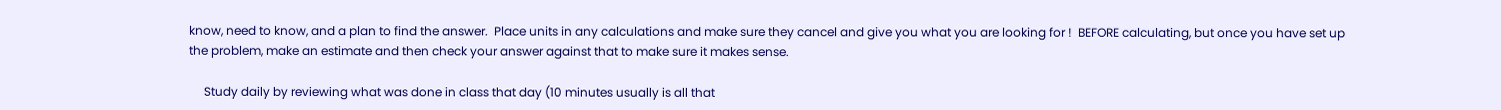know, need to know, and a plan to find the answer.  Place units in any calculations and make sure they cancel and give you what you are looking for !  BEFORE calculating, but once you have set up the problem, make an estimate and then check your answer against that to make sure it makes sense.

     Study daily by reviewing what was done in class that day (10 minutes usually is all that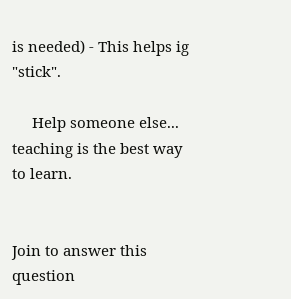is needed) - This helps ig "stick".

     Help someone else... teaching is the best way to learn.


Join to answer this question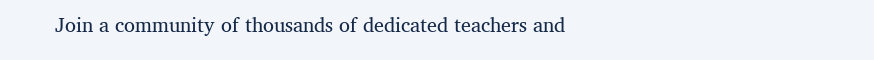Join a community of thousands of dedicated teachers and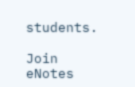students.

Join eNotes